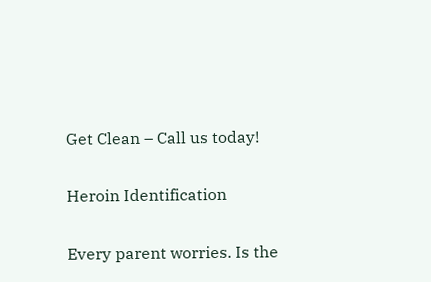Get Clean – Call us today!

Heroin Identification

Every parent worries. Is the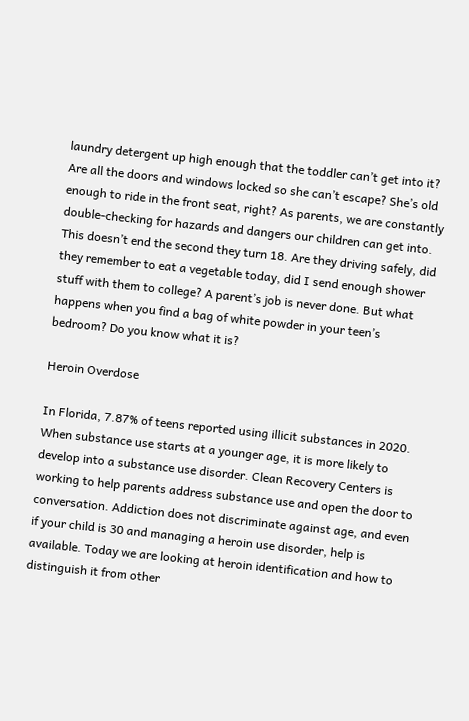laundry detergent up high enough that the toddler can’t get into it? Are all the doors and windows locked so she can’t escape? She’s old enough to ride in the front seat, right? As parents, we are constantly double-checking for hazards and dangers our children can get into. This doesn’t end the second they turn 18. Are they driving safely, did they remember to eat a vegetable today, did I send enough shower stuff with them to college? A parent’s job is never done. But what happens when you find a bag of white powder in your teen’s bedroom? Do you know what it is?

Heroin Overdose

In Florida, 7.87% of teens reported using illicit substances in 2020. When substance use starts at a younger age, it is more likely to develop into a substance use disorder. Clean Recovery Centers is working to help parents address substance use and open the door to conversation. Addiction does not discriminate against age, and even if your child is 30 and managing a heroin use disorder, help is available. Today we are looking at heroin identification and how to distinguish it from other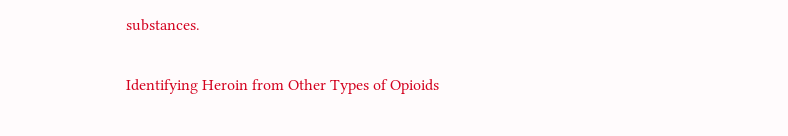substances.

Identifying Heroin from Other Types of Opioids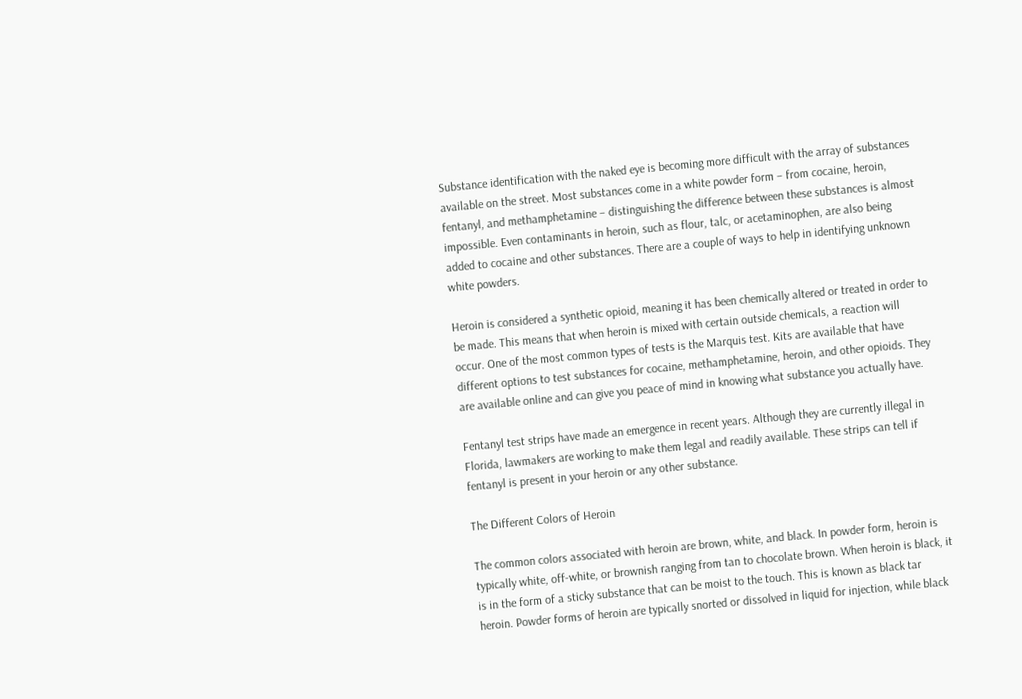Substance identification with the naked eye is becoming more difficult with the array of substances available on the street. Most substances come in a white powder form – from cocaine, heroin, fentanyl, and methamphetamine – distinguishing the difference between these substances is almost impossible. Even contaminants in heroin, such as flour, talc, or acetaminophen, are also being added to cocaine and other substances. There are a couple of ways to help in identifying unknown white powders.

Heroin is considered a synthetic opioid, meaning it has been chemically altered or treated in order to be made. This means that when heroin is mixed with certain outside chemicals, a reaction will occur. One of the most common types of tests is the Marquis test. Kits are available that have different options to test substances for cocaine, methamphetamine, heroin, and other opioids. They are available online and can give you peace of mind in knowing what substance you actually have.

Fentanyl test strips have made an emergence in recent years. Although they are currently illegal in Florida, lawmakers are working to make them legal and readily available. These strips can tell if fentanyl is present in your heroin or any other substance.

The Different Colors of Heroin

The common colors associated with heroin are brown, white, and black. In powder form, heroin is typically white, off-white, or brownish ranging from tan to chocolate brown. When heroin is black, it is in the form of a sticky substance that can be moist to the touch. This is known as black tar heroin. Powder forms of heroin are typically snorted or dissolved in liquid for injection, while black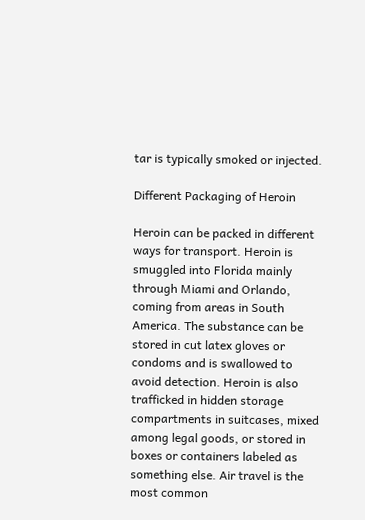tar is typically smoked or injected.

Different Packaging of Heroin

Heroin can be packed in different ways for transport. Heroin is smuggled into Florida mainly through Miami and Orlando, coming from areas in South America. The substance can be stored in cut latex gloves or condoms and is swallowed to avoid detection. Heroin is also trafficked in hidden storage compartments in suitcases, mixed among legal goods, or stored in boxes or containers labeled as something else. Air travel is the most common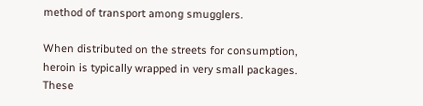method of transport among smugglers.

When distributed on the streets for consumption, heroin is typically wrapped in very small packages. These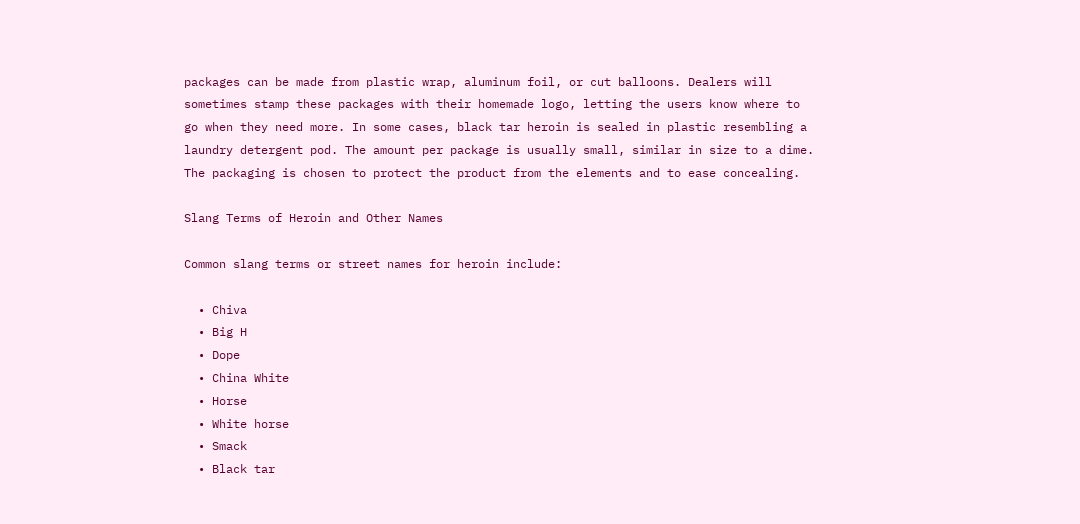packages can be made from plastic wrap, aluminum foil, or cut balloons. Dealers will sometimes stamp these packages with their homemade logo, letting the users know where to go when they need more. In some cases, black tar heroin is sealed in plastic resembling a laundry detergent pod. The amount per package is usually small, similar in size to a dime. The packaging is chosen to protect the product from the elements and to ease concealing.

Slang Terms of Heroin and Other Names

Common slang terms or street names for heroin include:

  • Chiva
  • Big H
  • Dope
  • China White
  • Horse
  • White horse
  • Smack
  • Black tar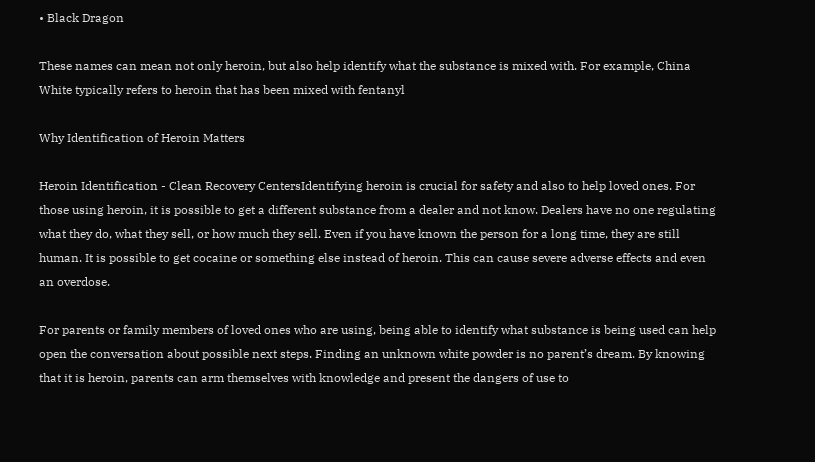• Black Dragon

These names can mean not only heroin, but also help identify what the substance is mixed with. For example, China White typically refers to heroin that has been mixed with fentanyl

Why Identification of Heroin Matters

Heroin Identification - Clean Recovery CentersIdentifying heroin is crucial for safety and also to help loved ones. For those using heroin, it is possible to get a different substance from a dealer and not know. Dealers have no one regulating what they do, what they sell, or how much they sell. Even if you have known the person for a long time, they are still human. It is possible to get cocaine or something else instead of heroin. This can cause severe adverse effects and even an overdose.

For parents or family members of loved ones who are using, being able to identify what substance is being used can help open the conversation about possible next steps. Finding an unknown white powder is no parent’s dream. By knowing that it is heroin, parents can arm themselves with knowledge and present the dangers of use to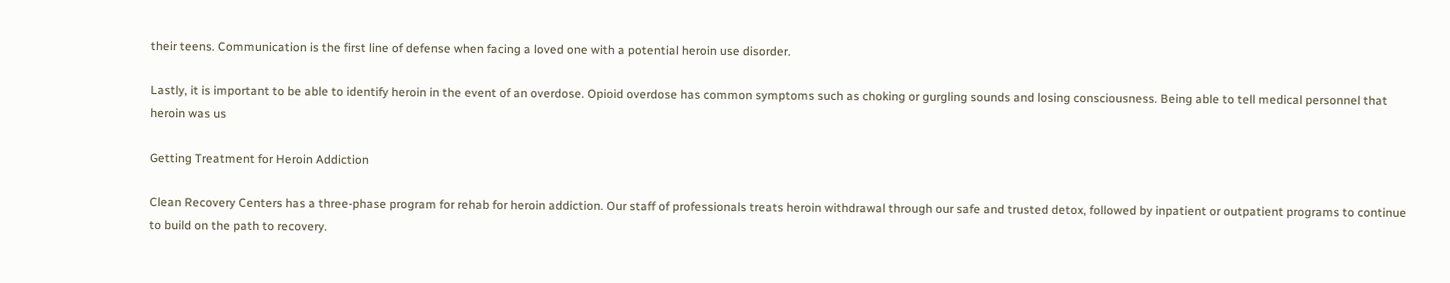their teens. Communication is the first line of defense when facing a loved one with a potential heroin use disorder.

Lastly, it is important to be able to identify heroin in the event of an overdose. Opioid overdose has common symptoms such as choking or gurgling sounds and losing consciousness. Being able to tell medical personnel that heroin was us

Getting Treatment for Heroin Addiction

Clean Recovery Centers has a three-phase program for rehab for heroin addiction. Our staff of professionals treats heroin withdrawal through our safe and trusted detox, followed by inpatient or outpatient programs to continue to build on the path to recovery.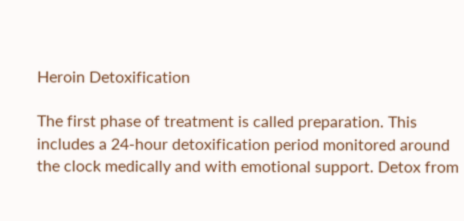Heroin Detoxification

The first phase of treatment is called preparation. This includes a 24-hour detoxification period monitored around the clock medically and with emotional support. Detox from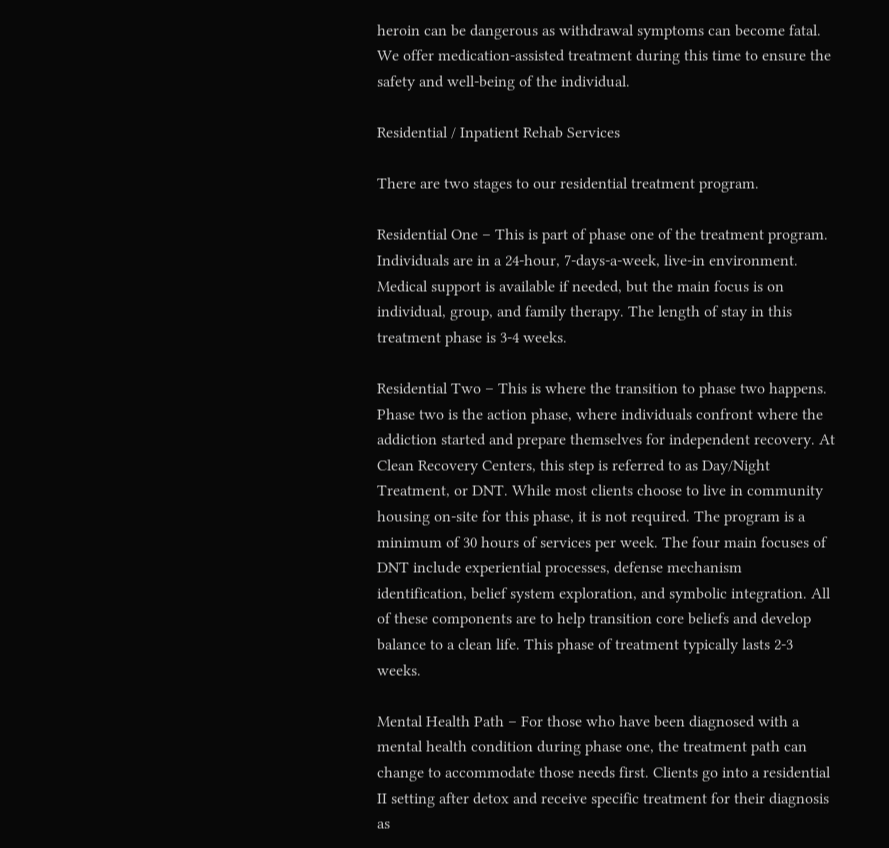heroin can be dangerous as withdrawal symptoms can become fatal. We offer medication-assisted treatment during this time to ensure the safety and well-being of the individual.

Residential / Inpatient Rehab Services

There are two stages to our residential treatment program.

Residential One – This is part of phase one of the treatment program. Individuals are in a 24-hour, 7-days-a-week, live-in environment. Medical support is available if needed, but the main focus is on individual, group, and family therapy. The length of stay in this treatment phase is 3-4 weeks.

Residential Two – This is where the transition to phase two happens. Phase two is the action phase, where individuals confront where the addiction started and prepare themselves for independent recovery. At Clean Recovery Centers, this step is referred to as Day/Night Treatment, or DNT. While most clients choose to live in community housing on-site for this phase, it is not required. The program is a minimum of 30 hours of services per week. The four main focuses of DNT include experiential processes, defense mechanism identification, belief system exploration, and symbolic integration. All of these components are to help transition core beliefs and develop balance to a clean life. This phase of treatment typically lasts 2-3 weeks.

Mental Health Path – For those who have been diagnosed with a mental health condition during phase one, the treatment path can change to accommodate those needs first. Clients go into a residential II setting after detox and receive specific treatment for their diagnosis as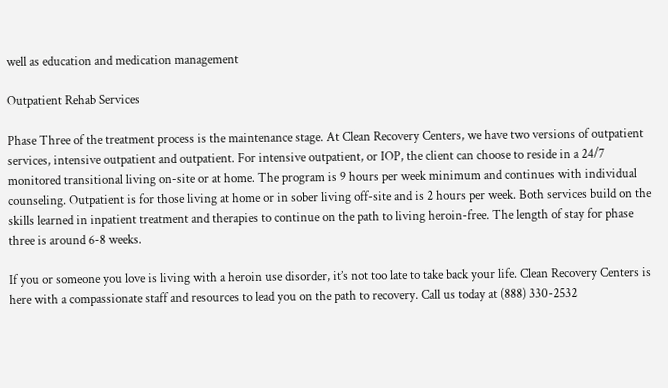well as education and medication management

Outpatient Rehab Services

Phase Three of the treatment process is the maintenance stage. At Clean Recovery Centers, we have two versions of outpatient services, intensive outpatient and outpatient. For intensive outpatient, or IOP, the client can choose to reside in a 24/7 monitored transitional living on-site or at home. The program is 9 hours per week minimum and continues with individual counseling. Outpatient is for those living at home or in sober living off-site and is 2 hours per week. Both services build on the skills learned in inpatient treatment and therapies to continue on the path to living heroin-free. The length of stay for phase three is around 6-8 weeks.

If you or someone you love is living with a heroin use disorder, it’s not too late to take back your life. Clean Recovery Centers is here with a compassionate staff and resources to lead you on the path to recovery. Call us today at (888) 330-2532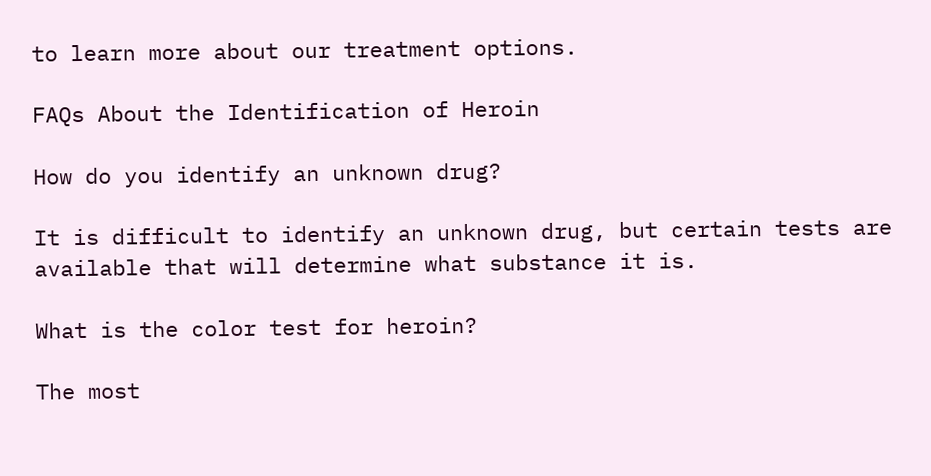to learn more about our treatment options.

FAQs About the Identification of Heroin

How do you identify an unknown drug?

It is difficult to identify an unknown drug, but certain tests are available that will determine what substance it is.

What is the color test for heroin?

The most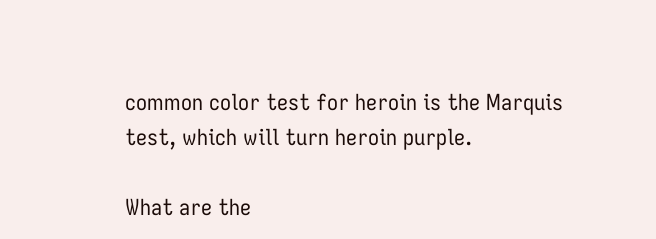common color test for heroin is the Marquis test, which will turn heroin purple.

What are the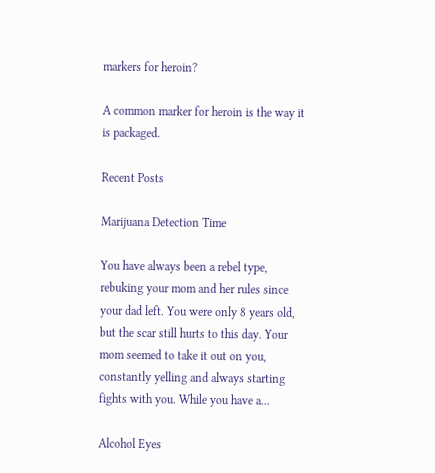markers for heroin?

A common marker for heroin is the way it is packaged.

Recent Posts

Marijuana Detection Time

You have always been a rebel type, rebuking your mom and her rules since your dad left. You were only 8 years old, but the scar still hurts to this day. Your mom seemed to take it out on you, constantly yelling and always starting fights with you. While you have a...

Alcohol Eyes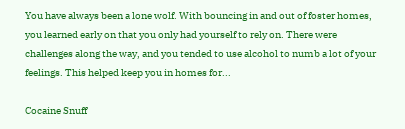You have always been a lone wolf. With bouncing in and out of foster homes, you learned early on that you only had yourself to rely on. There were challenges along the way, and you tended to use alcohol to numb a lot of your feelings. This helped keep you in homes for...

Cocaine Snuff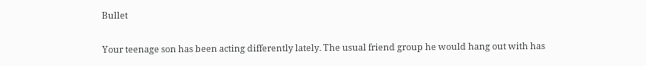Bullet

Your teenage son has been acting differently lately. The usual friend group he would hang out with has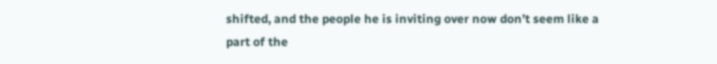shifted, and the people he is inviting over now don’t seem like a part of the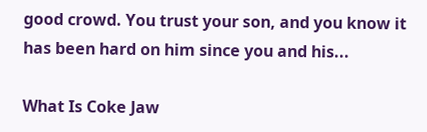good crowd. You trust your son, and you know it has been hard on him since you and his...

What Is Coke Jaw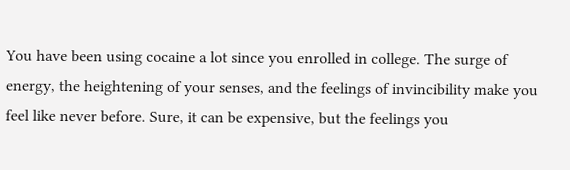You have been using cocaine a lot since you enrolled in college. The surge of energy, the heightening of your senses, and the feelings of invincibility make you feel like never before. Sure, it can be expensive, but the feelings you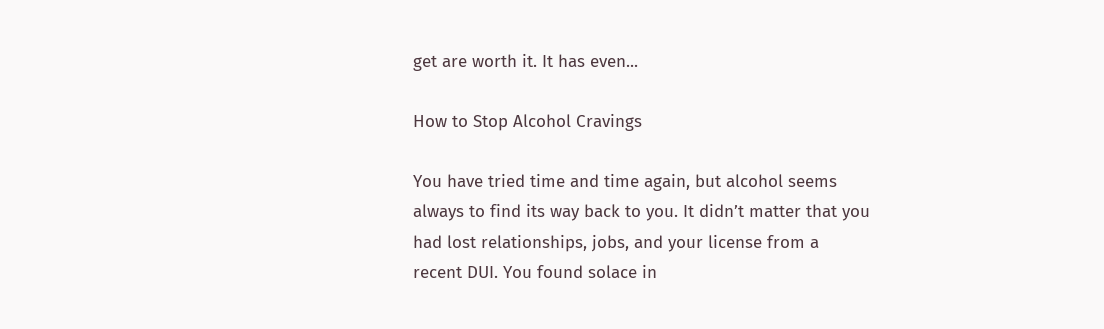get are worth it. It has even...

How to Stop Alcohol Cravings

You have tried time and time again, but alcohol seems always to find its way back to you. It didn’t matter that you had lost relationships, jobs, and your license from a recent DUI. You found solace in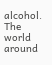alcohol. The world around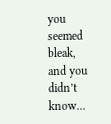you seemed bleak, and you didn’t know...